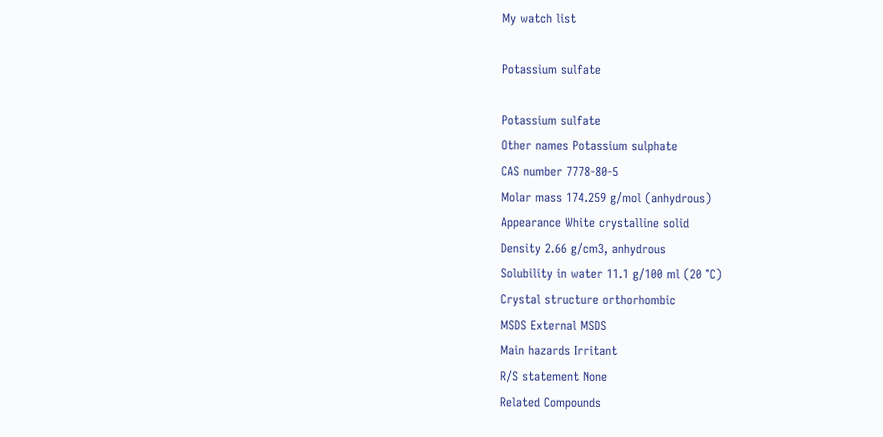My watch list

Potassium sulfate

Potassium sulfate
Other names Potassium sulphate
CAS number 7778-80-5
Molar mass 174.259 g/mol (anhydrous)
Appearance White crystalline solid
Density 2.66 g/cm3, anhydrous
Solubility in water 11.1 g/100 ml (20 °C)
Crystal structure orthorhombic
MSDS External MSDS
Main hazards Irritant
R/S statement None
Related Compounds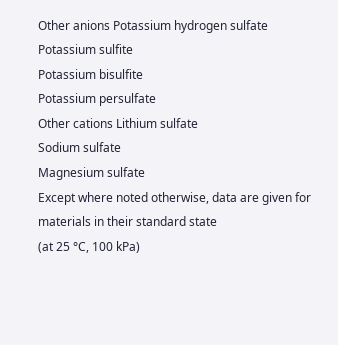Other anions Potassium hydrogen sulfate
Potassium sulfite
Potassium bisulfite
Potassium persulfate
Other cations Lithium sulfate
Sodium sulfate
Magnesium sulfate
Except where noted otherwise, data are given for
materials in their standard state
(at 25 °C, 100 kPa)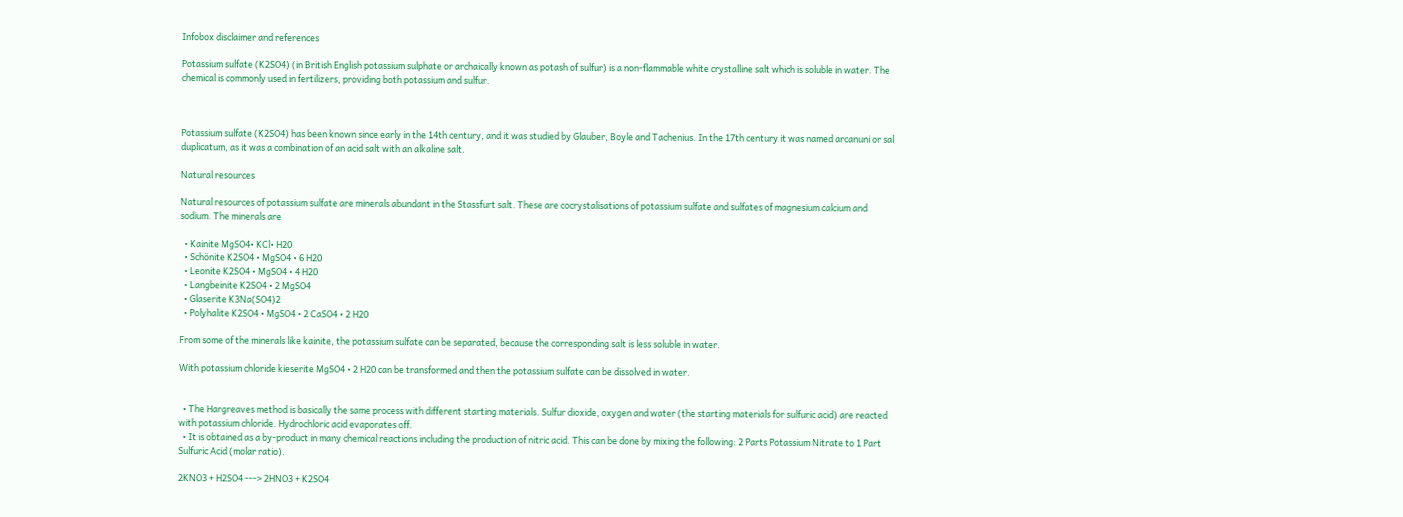Infobox disclaimer and references

Potassium sulfate (K2SO4) (in British English potassium sulphate or archaically known as potash of sulfur) is a non-flammable white crystalline salt which is soluble in water. The chemical is commonly used in fertilizers, providing both potassium and sulfur.



Potassium sulfate (K2SO4) has been known since early in the 14th century, and it was studied by Glauber, Boyle and Tachenius. In the 17th century it was named arcanuni or sal duplicatum, as it was a combination of an acid salt with an alkaline salt.

Natural resources

Natural resources of potassium sulfate are minerals abundant in the Stassfurt salt. These are cocrystalisations of potassium sulfate and sulfates of magnesium calcium and sodium. The minerals are

  • Kainite MgSO4• KCl• H20
  • Schönite K2SO4 • MgSO4 • 6 H20
  • Leonite K2SO4 • MgSO4 • 4 H20
  • Langbeinite K2SO4 • 2 MgSO4
  • Glaserite K3Na(SO4)2
  • Polyhalite K2SO4 • MgSO4 • 2 CaSO4 • 2 H20

From some of the minerals like kainite, the potassium sulfate can be separated, because the corresponding salt is less soluble in water.

With potassium chloride kieserite MgSO4 • 2 H20 can be transformed and then the potassium sulfate can be dissolved in water.


  • The Hargreaves method is basically the same process with different starting materials. Sulfur dioxide, oxygen and water (the starting materials for sulfuric acid) are reacted with potassium chloride. Hydrochloric acid evaporates off.
  • It is obtained as a by-product in many chemical reactions including the production of nitric acid. This can be done by mixing the following: 2 Parts Potassium Nitrate to 1 Part Sulfuric Acid (molar ratio).

2KNO3 + H2SO4 ---> 2HNO3 + K2SO4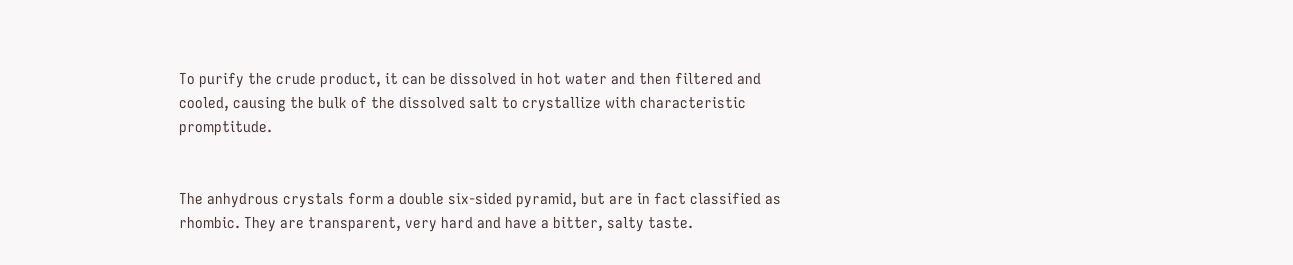To purify the crude product, it can be dissolved in hot water and then filtered and cooled, causing the bulk of the dissolved salt to crystallize with characteristic promptitude.


The anhydrous crystals form a double six-sided pyramid, but are in fact classified as rhombic. They are transparent, very hard and have a bitter, salty taste.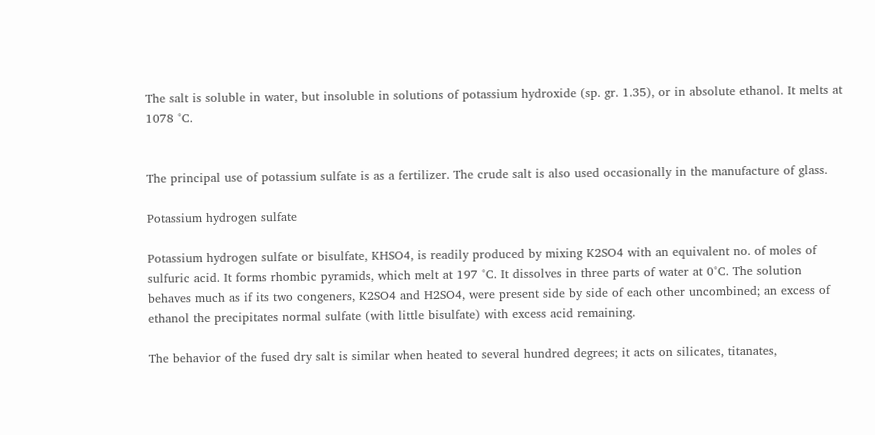The salt is soluble in water, but insoluble in solutions of potassium hydroxide (sp. gr. 1.35), or in absolute ethanol. It melts at 1078 °C.


The principal use of potassium sulfate is as a fertilizer. The crude salt is also used occasionally in the manufacture of glass.

Potassium hydrogen sulfate

Potassium hydrogen sulfate or bisulfate, KHSO4, is readily produced by mixing K2SO4 with an equivalent no. of moles of sulfuric acid. It forms rhombic pyramids, which melt at 197 °C. It dissolves in three parts of water at 0°C. The solution behaves much as if its two congeners, K2SO4 and H2SO4, were present side by side of each other uncombined; an excess of ethanol the precipitates normal sulfate (with little bisulfate) with excess acid remaining.

The behavior of the fused dry salt is similar when heated to several hundred degrees; it acts on silicates, titanates,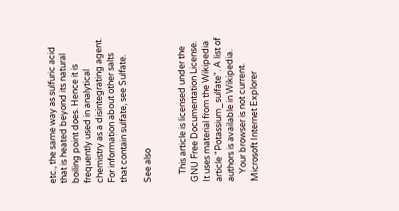etc., the same way as sulfuric acid that is heated beyond its natural boiling point does. Hence it is frequently used in analytical chemistry as a disintegrating agent. For information about other salts that contain sulfate, see Sulfate.

See also


    This article is licensed under the GNU Free Documentation License. It uses material from the Wikipedia article "Potassium_sulfate". A list of authors is available in Wikipedia.
    Your browser is not current. Microsoft Internet Explorer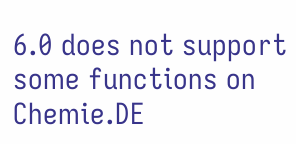6.0 does not support some functions on Chemie.DE